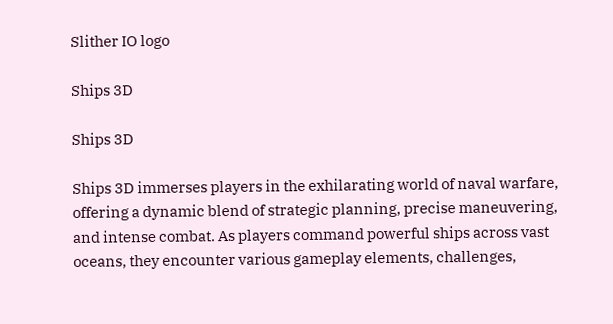Slither IO logo

Ships 3D

Ships 3D

Ships 3D immerses players in the exhilarating world of naval warfare, offering a dynamic blend of strategic planning, precise maneuvering, and intense combat. As players command powerful ships across vast oceans, they encounter various gameplay elements, challenges,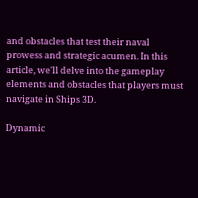and obstacles that test their naval prowess and strategic acumen. In this article, we'll delve into the gameplay elements and obstacles that players must navigate in Ships 3D.

Dynamic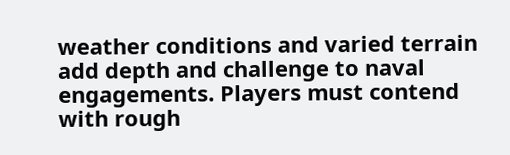weather conditions and varied terrain add depth and challenge to naval engagements. Players must contend with rough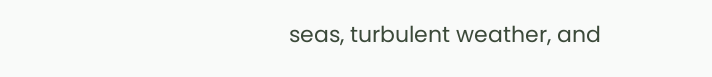seas, turbulent weather, and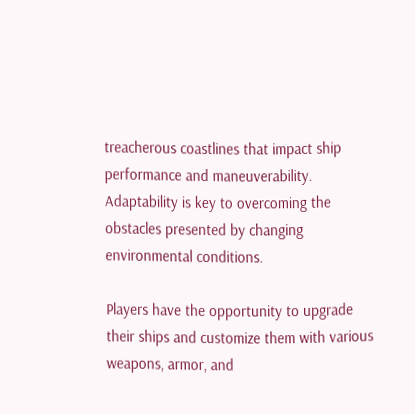treacherous coastlines that impact ship performance and maneuverability. Adaptability is key to overcoming the obstacles presented by changing environmental conditions.

Players have the opportunity to upgrade their ships and customize them with various weapons, armor, and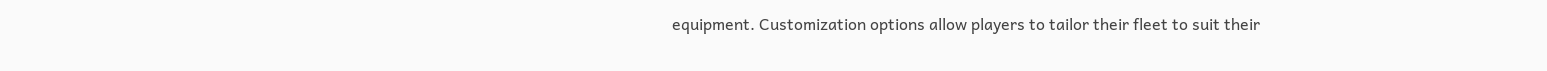equipment. Customization options allow players to tailor their fleet to suit their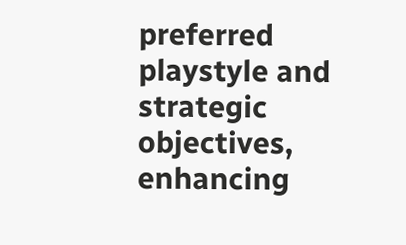preferred playstyle and strategic objectives, enhancing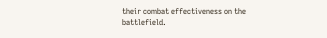their combat effectiveness on the battlefield.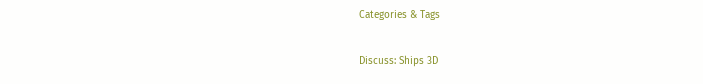Categories & Tags

Discuss: Ships 3D